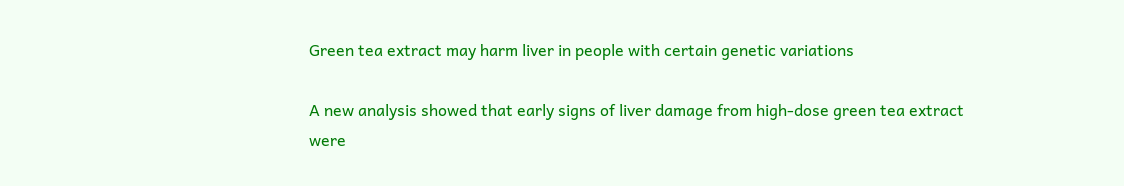Green tea extract may harm liver in people with certain genetic variations

A new analysis showed that early signs of liver damage from high-dose green tea extract were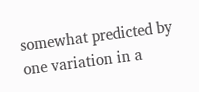somewhat predicted by one variation in a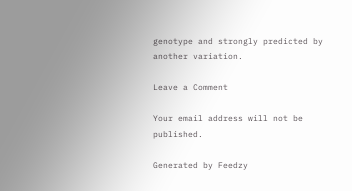genotype and strongly predicted by another variation.

Leave a Comment

Your email address will not be published.

Generated by Feedzy